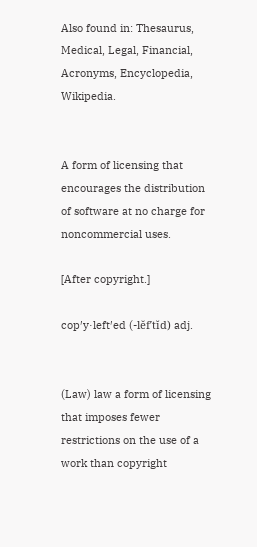Also found in: Thesaurus, Medical, Legal, Financial, Acronyms, Encyclopedia, Wikipedia.


A form of licensing that encourages the distribution of software at no charge for noncommercial uses.

[After copyright.]

cop′y·left′ed (-lĕf′tĭd) adj.


(Law) law a form of licensing that imposes fewer restrictions on the use of a work than copyright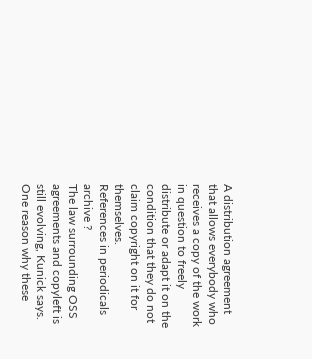A distribution agreement that allows everybody who receives a copy of the work in question to freely distribute or adapt it on the condition that they do not claim copyright on it for themselves.
References in periodicals archive ?
The law surrounding OSS agreements and copyleft is still evolving, Kunick says.
One reason why these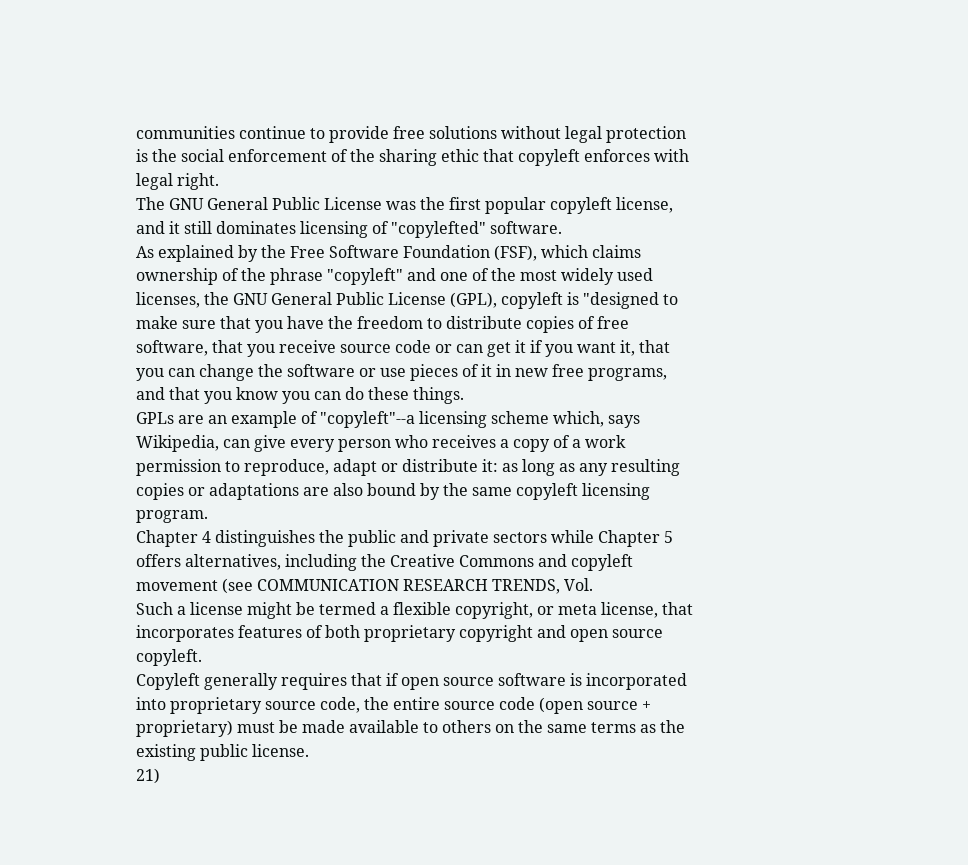communities continue to provide free solutions without legal protection is the social enforcement of the sharing ethic that copyleft enforces with legal right.
The GNU General Public License was the first popular copyleft license, and it still dominates licensing of "copylefted" software.
As explained by the Free Software Foundation (FSF), which claims ownership of the phrase "copyleft" and one of the most widely used licenses, the GNU General Public License (GPL), copyleft is "designed to make sure that you have the freedom to distribute copies of free software, that you receive source code or can get it if you want it, that you can change the software or use pieces of it in new free programs, and that you know you can do these things.
GPLs are an example of "copyleft"--a licensing scheme which, says Wikipedia, can give every person who receives a copy of a work permission to reproduce, adapt or distribute it: as long as any resulting copies or adaptations are also bound by the same copyleft licensing program.
Chapter 4 distinguishes the public and private sectors while Chapter 5 offers alternatives, including the Creative Commons and copyleft movement (see COMMUNICATION RESEARCH TRENDS, Vol.
Such a license might be termed a flexible copyright, or meta license, that incorporates features of both proprietary copyright and open source copyleft.
Copyleft generally requires that if open source software is incorporated into proprietary source code, the entire source code (open source + proprietary) must be made available to others on the same terms as the existing public license.
21)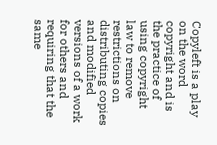Copyleft is a play on the word copyright and is the practice of using copyright law to remove restrictions on distributing copies and modified versions of a work for others and requiring that the same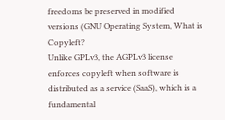freedoms be preserved in modified versions (GNU Operating System, What is Copyleft?
Unlike GPLv3, the AGPLv3 license enforces copyleft when software is distributed as a service (SaaS), which is a fundamental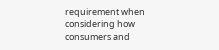requirement when considering how consumers and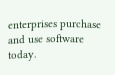enterprises purchase and use software today.